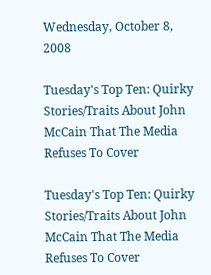Wednesday, October 8, 2008

Tuesday's Top Ten: Quirky Stories/Traits About John McCain That The Media Refuses To Cover

Tuesday's Top Ten: Quirky Stories/Traits About John McCain That The Media Refuses To Cover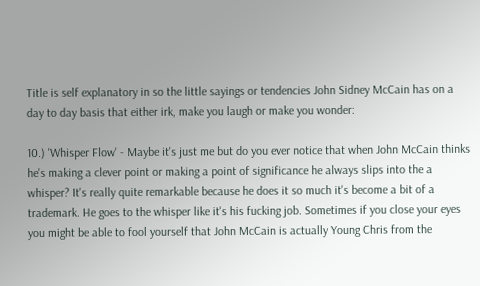Title is self explanatory in so the little sayings or tendencies John Sidney McCain has on a day to day basis that either irk, make you laugh or make you wonder:

10.) 'Whisper Flow' - Maybe it's just me but do you ever notice that when John McCain thinks he's making a clever point or making a point of significance he always slips into the a whisper? It's really quite remarkable because he does it so much it's become a bit of a trademark. He goes to the whisper like it's his fucking job. Sometimes if you close your eyes you might be able to fool yourself that John McCain is actually Young Chris from the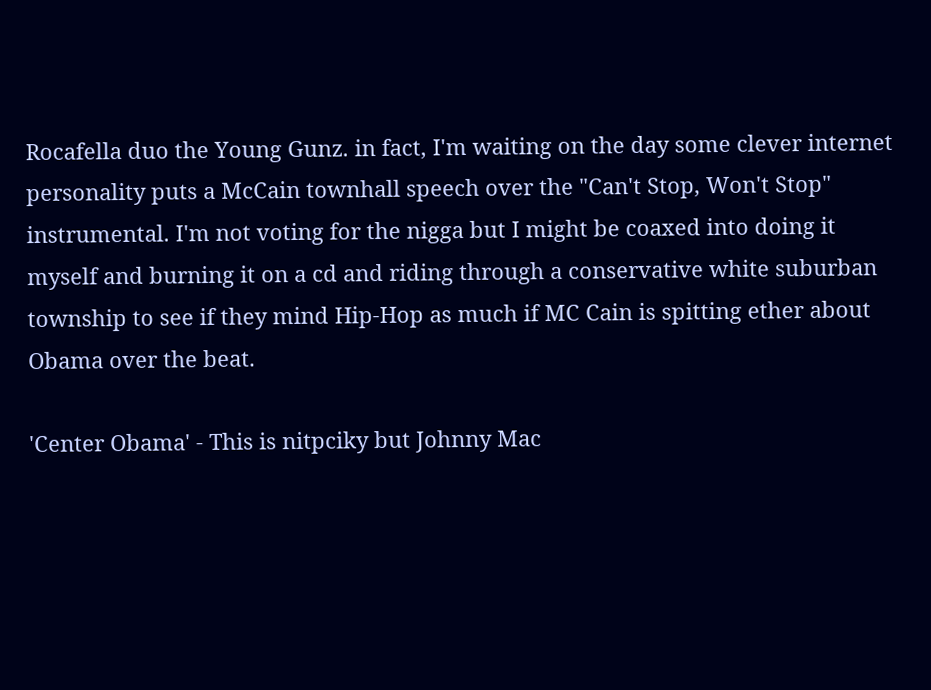Rocafella duo the Young Gunz. in fact, I'm waiting on the day some clever internet personality puts a McCain townhall speech over the "Can't Stop, Won't Stop" instrumental. I'm not voting for the nigga but I might be coaxed into doing it myself and burning it on a cd and riding through a conservative white suburban township to see if they mind Hip-Hop as much if MC Cain is spitting ether about Obama over the beat.

'Center Obama' - This is nitpciky but Johnny Mac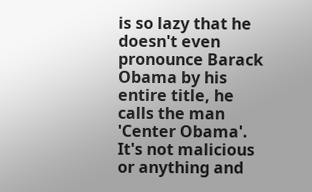is so lazy that he doesn't even pronounce Barack Obama by his entire title, he calls the man 'Center Obama'. It's not malicious or anything and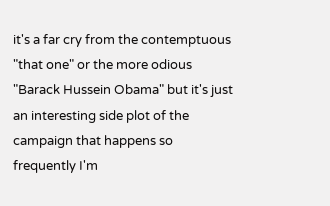it's a far cry from the contemptuous "that one" or the more odious "Barack Hussein Obama" but it's just an interesting side plot of the campaign that happens so frequently I'm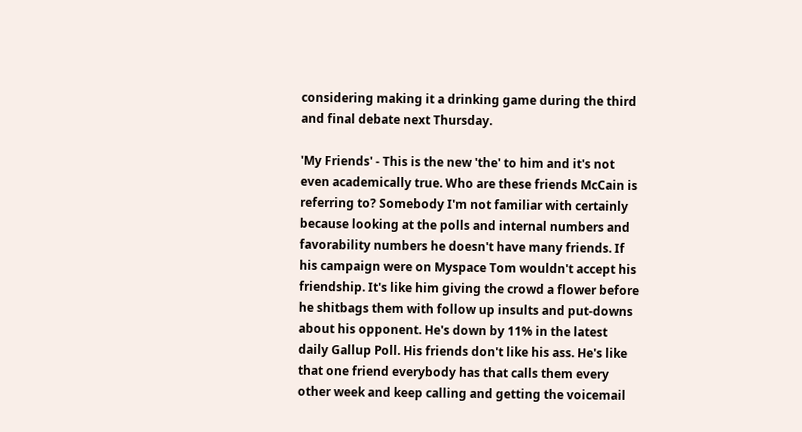considering making it a drinking game during the third and final debate next Thursday.

'My Friends' - This is the new 'the' to him and it's not even academically true. Who are these friends McCain is referring to? Somebody I'm not familiar with certainly because looking at the polls and internal numbers and favorability numbers he doesn't have many friends. If his campaign were on Myspace Tom wouldn't accept his friendship. It's like him giving the crowd a flower before he shitbags them with follow up insults and put-downs about his opponent. He's down by 11% in the latest daily Gallup Poll. His friends don't like his ass. He's like that one friend everybody has that calls them every other week and keep calling and getting the voicemail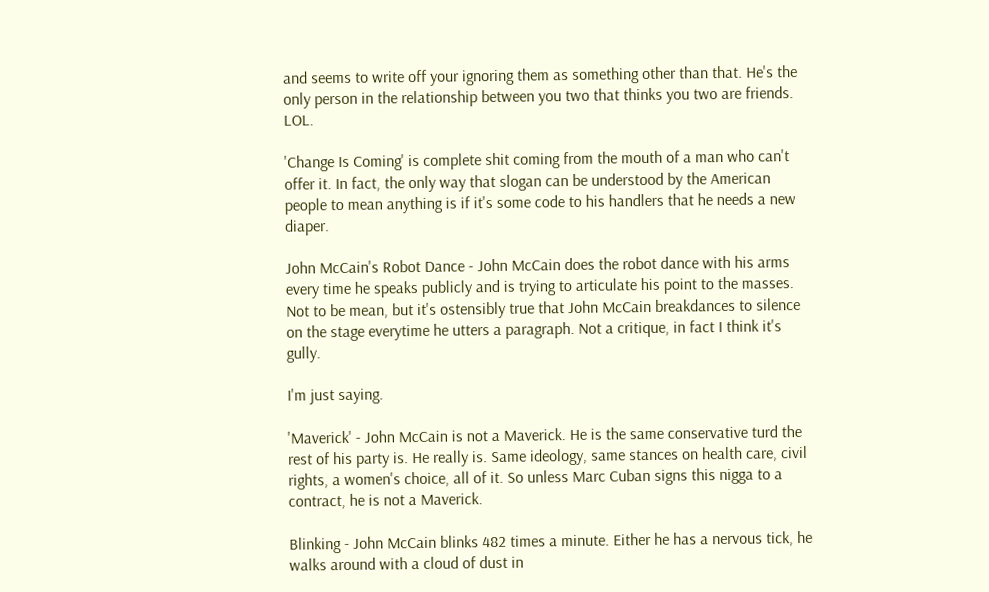and seems to write off your ignoring them as something other than that. He's the only person in the relationship between you two that thinks you two are friends. LOL.

'Change Is Coming' is complete shit coming from the mouth of a man who can't offer it. In fact, the only way that slogan can be understood by the American people to mean anything is if it's some code to his handlers that he needs a new diaper.

John McCain's Robot Dance - John McCain does the robot dance with his arms every time he speaks publicly and is trying to articulate his point to the masses. Not to be mean, but it's ostensibly true that John McCain breakdances to silence on the stage everytime he utters a paragraph. Not a critique, in fact I think it's gully.

I'm just saying.

'Maverick' - John McCain is not a Maverick. He is the same conservative turd the rest of his party is. He really is. Same ideology, same stances on health care, civil rights, a women's choice, all of it. So unless Marc Cuban signs this nigga to a contract, he is not a Maverick.

Blinking - John McCain blinks 482 times a minute. Either he has a nervous tick, he walks around with a cloud of dust in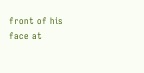front of his face at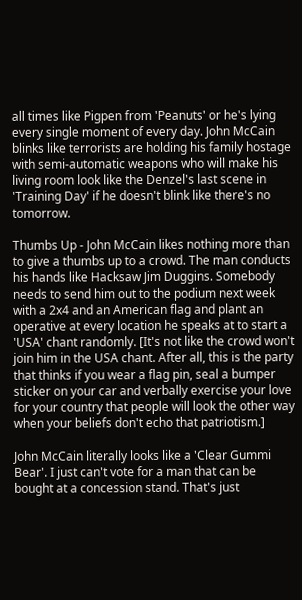all times like Pigpen from 'Peanuts' or he's lying every single moment of every day. John McCain blinks like terrorists are holding his family hostage with semi-automatic weapons who will make his living room look like the Denzel's last scene in 'Training Day' if he doesn't blink like there's no tomorrow.

Thumbs Up - John McCain likes nothing more than to give a thumbs up to a crowd. The man conducts his hands like Hacksaw Jim Duggins. Somebody needs to send him out to the podium next week with a 2x4 and an American flag and plant an operative at every location he speaks at to start a 'USA' chant randomly. [It's not like the crowd won't join him in the USA chant. After all, this is the party that thinks if you wear a flag pin, seal a bumper sticker on your car and verbally exercise your love for your country that people will look the other way when your beliefs don't echo that patriotism.]

John McCain literally looks like a 'Clear Gummi Bear'. I just can't vote for a man that can be bought at a concession stand. That's just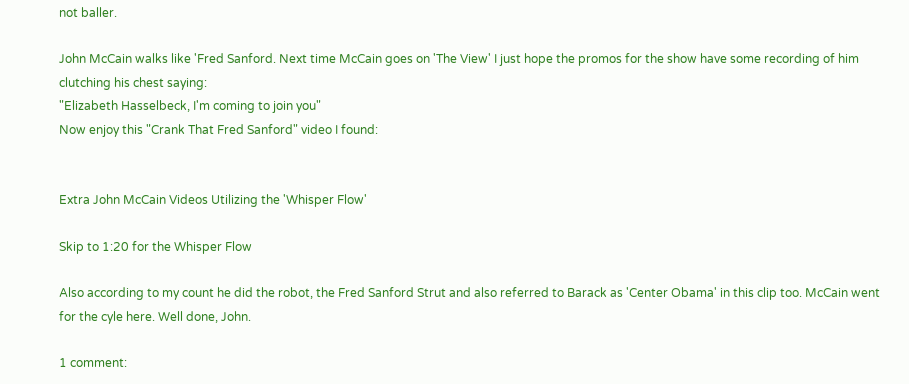not baller.

John McCain walks like 'Fred Sanford. Next time McCain goes on 'The View' I just hope the promos for the show have some recording of him clutching his chest saying:
"Elizabeth Hasselbeck, I'm coming to join you"
Now enjoy this "Crank That Fred Sanford" video I found:


Extra John McCain Videos Utilizing the 'Whisper Flow'

Skip to 1:20 for the Whisper Flow

Also according to my count he did the robot, the Fred Sanford Strut and also referred to Barack as 'Center Obama' in this clip too. McCain went for the cyle here. Well done, John.

1 comment: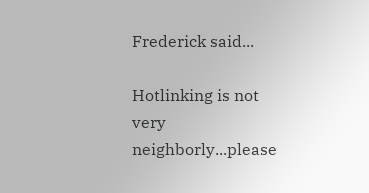Frederick said...

Hotlinking is not very neighborly...please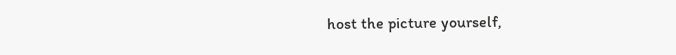host the picture yourself,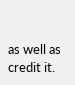as well as credit it.